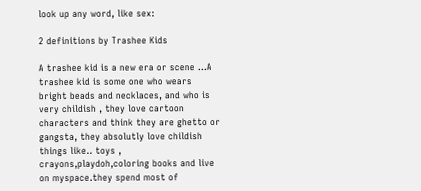look up any word, like sex:

2 definitions by Trashee Kids

A trashee kid is a new era or scene ...A trashee kid is some one who wears bright beads and necklaces, and who is very childish , they love cartoon characters and think they are ghetto or gangsta, they absolutly love childish things like.. toys , crayons,playdoh,coloring books and live on myspace.they spend most of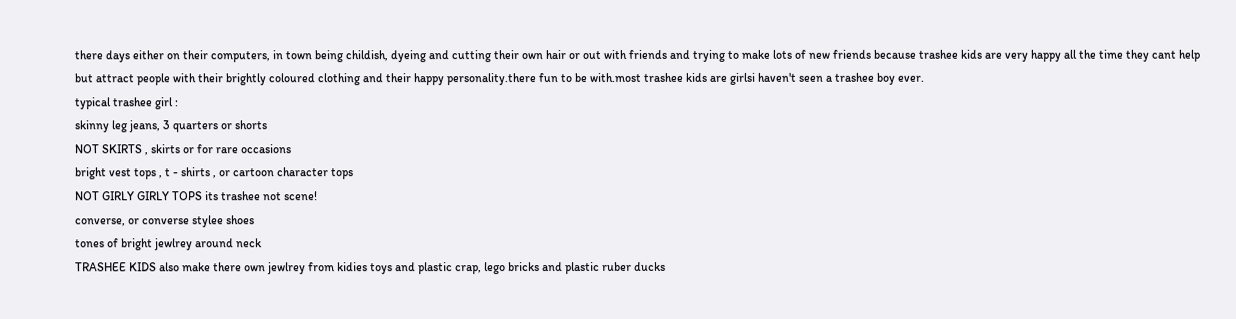there days either on their computers, in town being childish, dyeing and cutting their own hair or out with friends and trying to make lots of new friends because trashee kids are very happy all the time they cant help but attract people with their brightly coloured clothing and their happy personality.there fun to be with.most trashee kids are girlsi haven't seen a trashee boy ever.
typical trashee girl :
skinny leg jeans, 3 quarters or shorts
NOT SKIRTS , skirts or for rare occasions
bright vest tops , t - shirts , or cartoon character tops
NOT GIRLY GIRLY TOPS its trashee not scene!
converse, or converse stylee shoes
tones of bright jewlrey around neck
TRASHEE KIDS also make there own jewlrey from kidies toys and plastic crap, lego bricks and plastic ruber ducks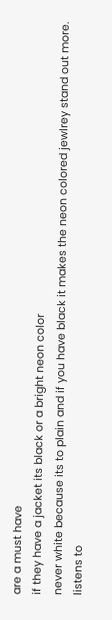are a must have
if they have a jacket its black or a bright neon color
never white because its to plain and if you have black it makes the neon colored jewlrey stand out more.
listens to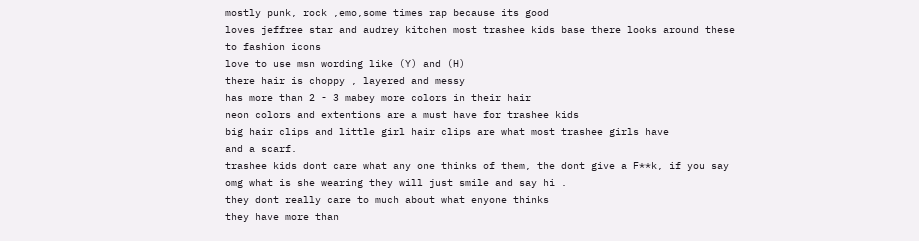mostly punk, rock ,emo,some times rap because its good
loves jeffree star and audrey kitchen most trashee kids base there looks around these to fashion icons
love to use msn wording like (Y) and (H)
there hair is choppy , layered and messy
has more than 2 - 3 mabey more colors in their hair
neon colors and extentions are a must have for trashee kids
big hair clips and little girl hair clips are what most trashee girls have
and a scarf.
trashee kids dont care what any one thinks of them, the dont give a F**k, if you say omg what is she wearing they will just smile and say hi .
they dont really care to much about what enyone thinks
they have more than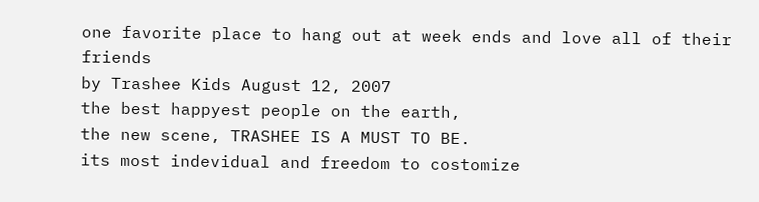one favorite place to hang out at week ends and love all of their friends
by Trashee Kids August 12, 2007
the best happyest people on the earth,
the new scene, TRASHEE IS A MUST TO BE.
its most indevidual and freedom to costomize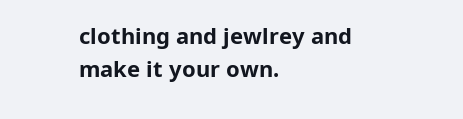clothing and jewlrey and make it your own.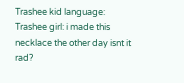Trashee kid language:
Trashee girl: i made this necklace the other day isnt it rad?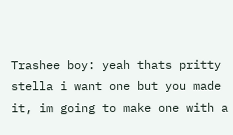Trashee boy: yeah thats pritty stella i want one but you made it, im going to make one with a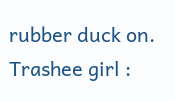rubber duck on.
Trashee girl :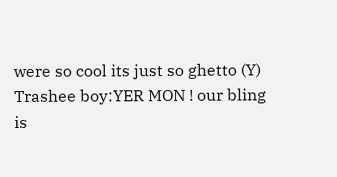were so cool its just so ghetto (Y)
Trashee boy:YER MON ! our bling is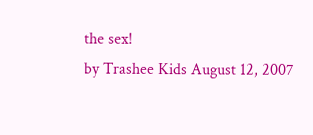the sex!
by Trashee Kids August 12, 2007